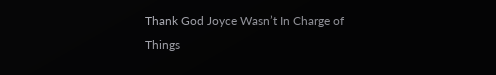Thank God Joyce Wasn’t In Charge of Things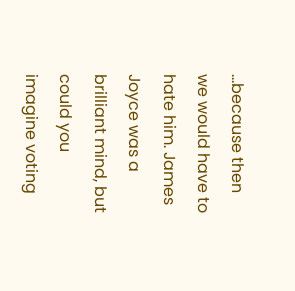…because then we would have to hate him. James Joyce was a brilliant mind, but could you imagine voting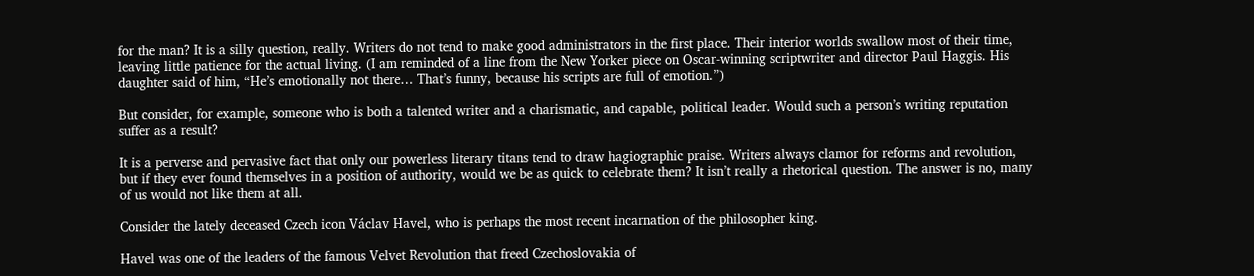for the man? It is a silly question, really. Writers do not tend to make good administrators in the first place. Their interior worlds swallow most of their time, leaving little patience for the actual living. (I am reminded of a line from the New Yorker piece on Oscar-winning scriptwriter and director Paul Haggis. His daughter said of him, “He’s emotionally not there… That’s funny, because his scripts are full of emotion.”)

But consider, for example, someone who is both a talented writer and a charismatic, and capable, political leader. Would such a person’s writing reputation suffer as a result?

It is a perverse and pervasive fact that only our powerless literary titans tend to draw hagiographic praise. Writers always clamor for reforms and revolution, but if they ever found themselves in a position of authority, would we be as quick to celebrate them? It isn’t really a rhetorical question. The answer is no, many of us would not like them at all.

Consider the lately deceased Czech icon Václav Havel, who is perhaps the most recent incarnation of the philosopher king.

Havel was one of the leaders of the famous Velvet Revolution that freed Czechoslovakia of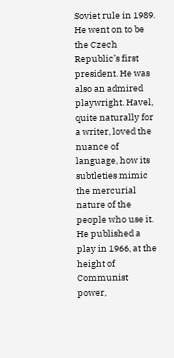Soviet rule in 1989.  He went on to be the Czech Republic’s first president. He was also an admired playwright. Havel, quite naturally for a writer, loved the nuance of language, how its subtleties mimic the mercurial nature of the people who use it. He published a play in 1966, at the height of Communist power,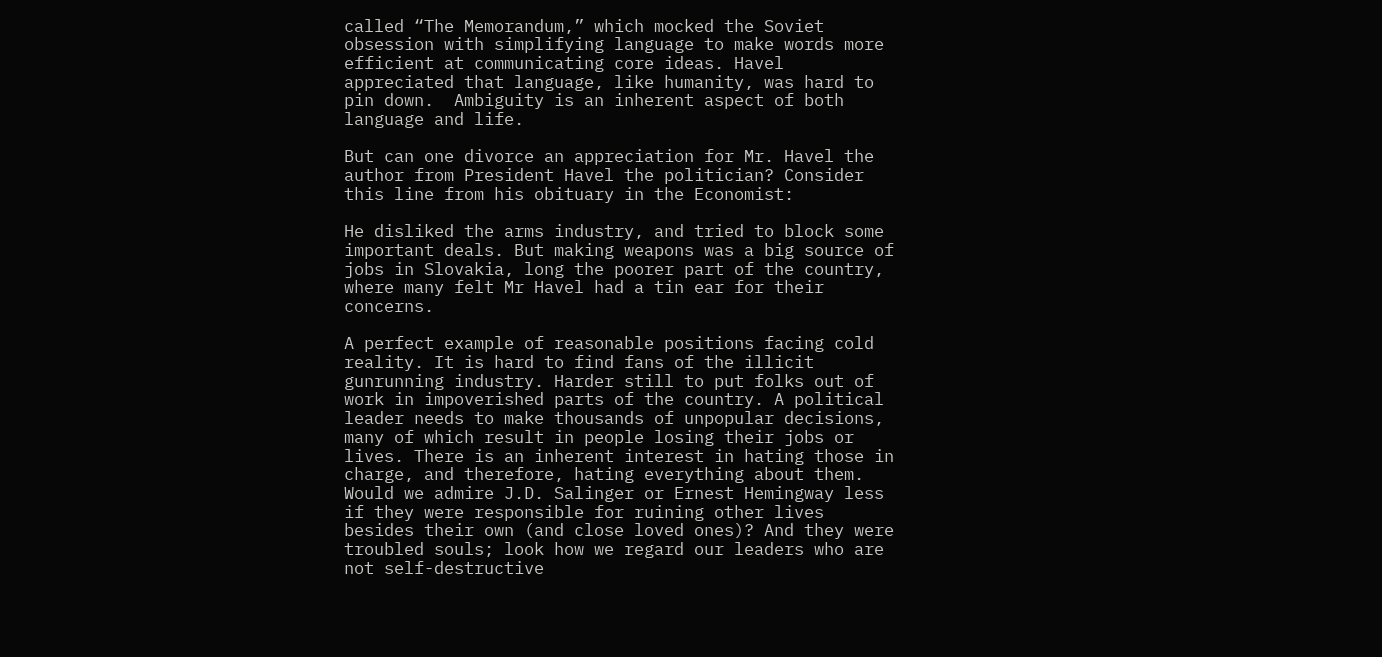called “The Memorandum,” which mocked the Soviet obsession with simplifying language to make words more efficient at communicating core ideas. Havel appreciated that language, like humanity, was hard to pin down.  Ambiguity is an inherent aspect of both language and life.

But can one divorce an appreciation for Mr. Havel the author from President Havel the politician? Consider this line from his obituary in the Economist:

He disliked the arms industry, and tried to block some important deals. But making weapons was a big source of jobs in Slovakia, long the poorer part of the country, where many felt Mr Havel had a tin ear for their concerns.

A perfect example of reasonable positions facing cold reality. It is hard to find fans of the illicit gunrunning industry. Harder still to put folks out of work in impoverished parts of the country. A political leader needs to make thousands of unpopular decisions, many of which result in people losing their jobs or lives. There is an inherent interest in hating those in charge, and therefore, hating everything about them. Would we admire J.D. Salinger or Ernest Hemingway less if they were responsible for ruining other lives besides their own (and close loved ones)? And they were troubled souls; look how we regard our leaders who are not self-destructive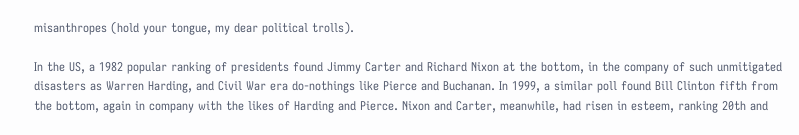misanthropes (hold your tongue, my dear political trolls).

In the US, a 1982 popular ranking of presidents found Jimmy Carter and Richard Nixon at the bottom, in the company of such unmitigated disasters as Warren Harding, and Civil War era do-nothings like Pierce and Buchanan. In 1999, a similar poll found Bill Clinton fifth from the bottom, again in company with the likes of Harding and Pierce. Nixon and Carter, meanwhile, had risen in esteem, ranking 20th and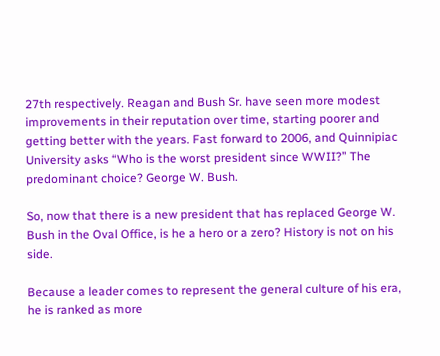27th respectively. Reagan and Bush Sr. have seen more modest improvements in their reputation over time, starting poorer and getting better with the years. Fast forward to 2006, and Quinnipiac University asks “Who is the worst president since WWII?” The predominant choice? George W. Bush.

So, now that there is a new president that has replaced George W. Bush in the Oval Office, is he a hero or a zero? History is not on his side.

Because a leader comes to represent the general culture of his era, he is ranked as more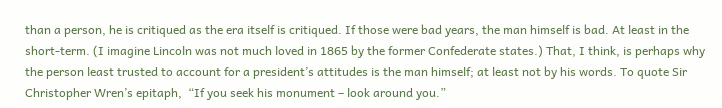than a person, he is critiqued as the era itself is critiqued. If those were bad years, the man himself is bad. At least in the short-term. (I imagine Lincoln was not much loved in 1865 by the former Confederate states.) That, I think, is perhaps why the person least trusted to account for a president’s attitudes is the man himself; at least not by his words. To quote Sir Christopher Wren’s epitaph,  “If you seek his monument – look around you.”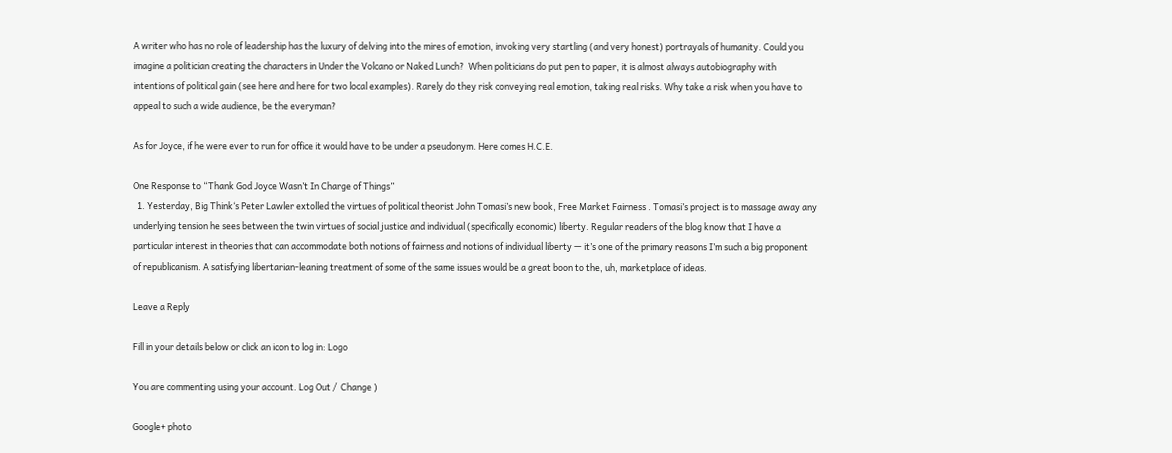A writer who has no role of leadership has the luxury of delving into the mires of emotion, invoking very startling (and very honest) portrayals of humanity. Could you imagine a politician creating the characters in Under the Volcano or Naked Lunch?  When politicians do put pen to paper, it is almost always autobiography with intentions of political gain (see here and here for two local examples). Rarely do they risk conveying real emotion, taking real risks. Why take a risk when you have to appeal to such a wide audience, be the everyman?

As for Joyce, if he were ever to run for office it would have to be under a pseudonym. Here comes H.C.E.

One Response to “Thank God Joyce Wasn’t In Charge of Things”
  1. Yesterday, Big Think‘s Peter Lawler extolled the virtues of political theorist John Tomasi’s new book, Free Market Fairness . Tomasi’s project is to massage away any underlying tension he sees between the twin virtues of social justice and individual (specifically economic) liberty. Regular readers of the blog know that I have a particular interest in theories that can accommodate both notions of fairness and notions of individual liberty — it’s one of the primary reasons I’m such a big proponent of republicanism. A satisfying libertarian-leaning treatment of some of the same issues would be a great boon to the, uh, marketplace of ideas.

Leave a Reply

Fill in your details below or click an icon to log in: Logo

You are commenting using your account. Log Out /  Change )

Google+ photo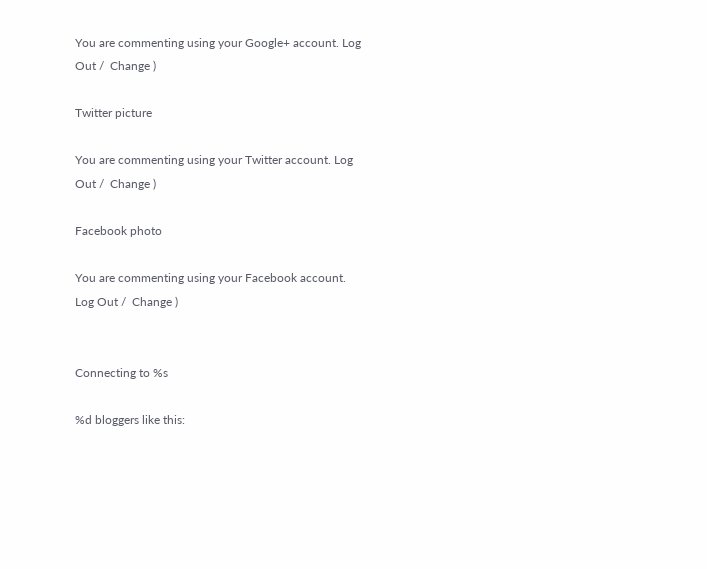You are commenting using your Google+ account. Log Out /  Change )

Twitter picture

You are commenting using your Twitter account. Log Out /  Change )

Facebook photo

You are commenting using your Facebook account. Log Out /  Change )


Connecting to %s

%d bloggers like this: